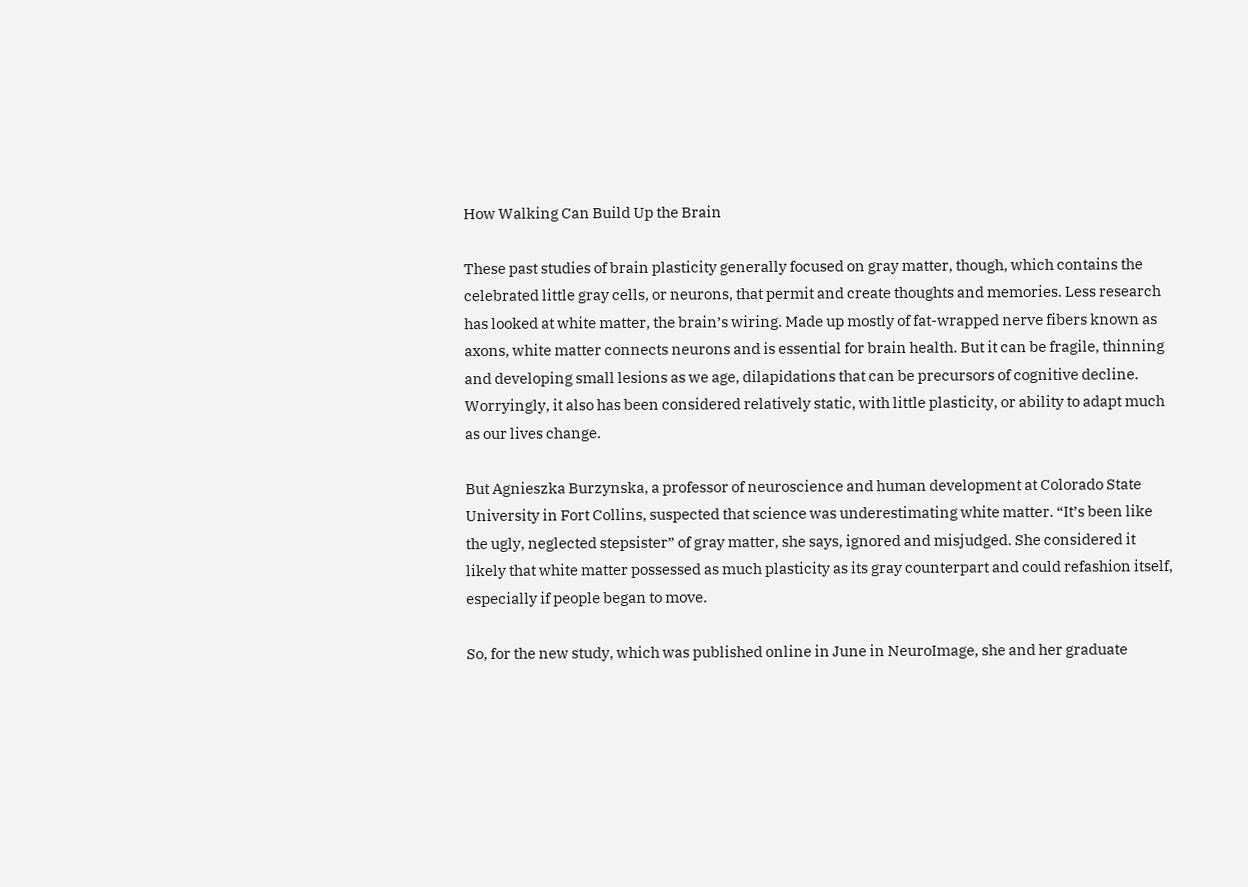How Walking Can Build Up the Brain

These past studies of brain plasticity generally focused on gray matter, though, which contains the celebrated little gray cells, or neurons, that permit and create thoughts and memories. Less research has looked at white matter, the brain’s wiring. Made up mostly of fat-wrapped nerve fibers known as axons, white matter connects neurons and is essential for brain health. But it can be fragile, thinning and developing small lesions as we age, dilapidations that can be precursors of cognitive decline. Worryingly, it also has been considered relatively static, with little plasticity, or ability to adapt much as our lives change.

But Agnieszka Burzynska, a professor of neuroscience and human development at Colorado State University in Fort Collins, suspected that science was underestimating white matter. “It’s been like the ugly, neglected stepsister” of gray matter, she says, ignored and misjudged. She considered it likely that white matter possessed as much plasticity as its gray counterpart and could refashion itself, especially if people began to move.

So, for the new study, which was published online in June in NeuroImage, she and her graduate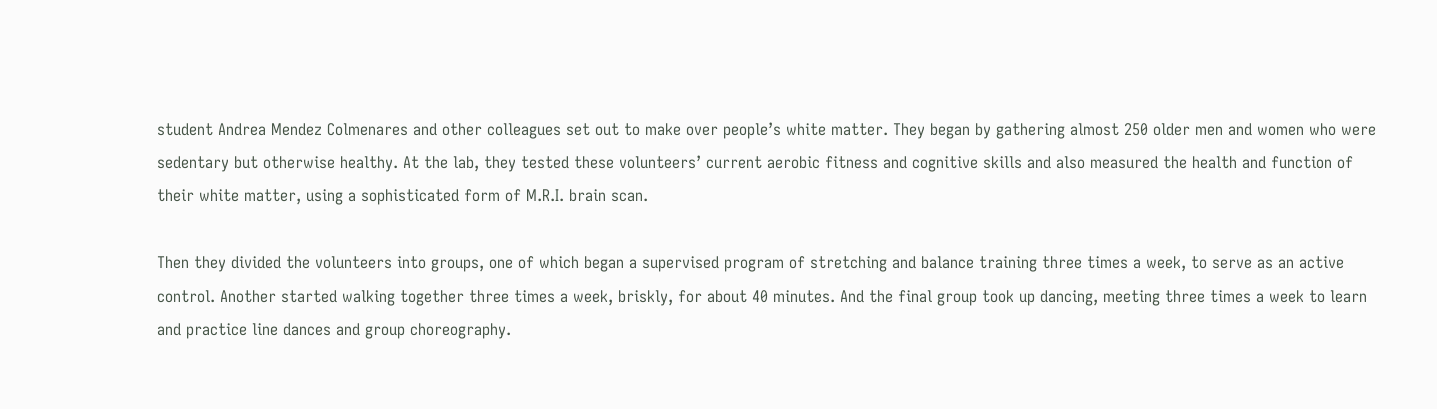student Andrea Mendez Colmenares and other colleagues set out to make over people’s white matter. They began by gathering almost 250 older men and women who were sedentary but otherwise healthy. At the lab, they tested these volunteers’ current aerobic fitness and cognitive skills and also measured the health and function of their white matter, using a sophisticated form of M.R.I. brain scan.

Then they divided the volunteers into groups, one of which began a supervised program of stretching and balance training three times a week, to serve as an active control. Another started walking together three times a week, briskly, for about 40 minutes. And the final group took up dancing, meeting three times a week to learn and practice line dances and group choreography.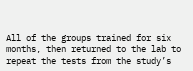All of the groups trained for six months, then returned to the lab to repeat the tests from the study’s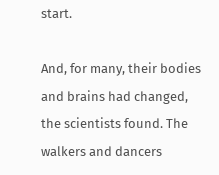start.

And, for many, their bodies and brains had changed, the scientists found. The walkers and dancers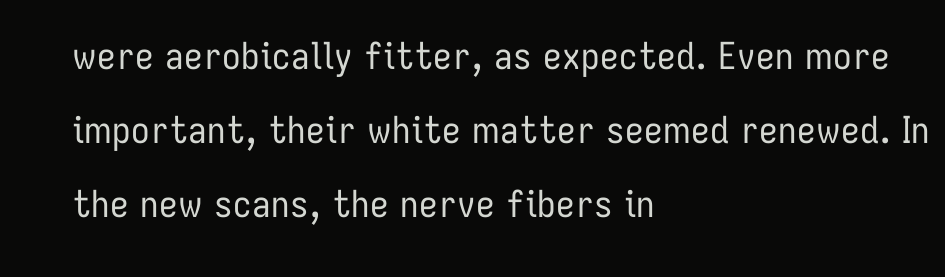were aerobically fitter, as expected. Even more important, their white matter seemed renewed. In the new scans, the nerve fibers in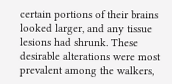certain portions of their brains looked larger, and any tissue lesions had shrunk. These desirable alterations were most prevalent among the walkers,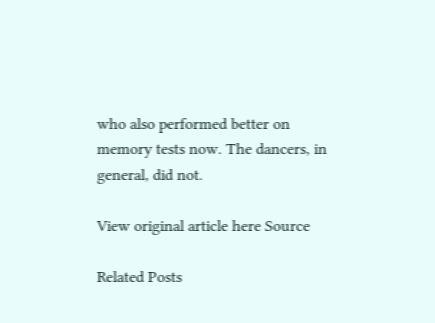who also performed better on memory tests now. The dancers, in general, did not.

View original article here Source

Related Posts